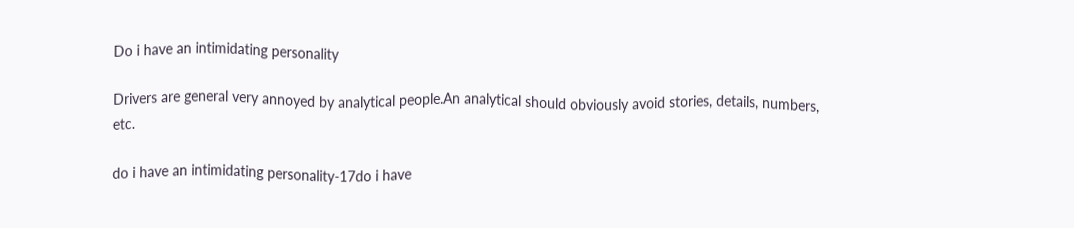Do i have an intimidating personality

Drivers are general very annoyed by analytical people.An analytical should obviously avoid stories, details, numbers, etc.

do i have an intimidating personality-17do i have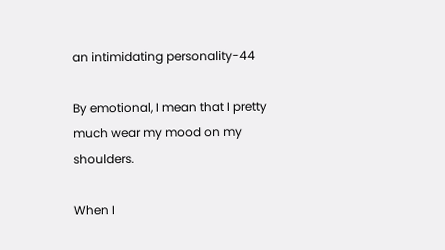an intimidating personality-44

By emotional, I mean that I pretty much wear my mood on my shoulders.

When I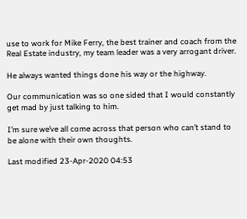use to work for Mike Ferry, the best trainer and coach from the Real Estate industry, my team leader was a very arrogant driver.

He always wanted things done his way or the highway.

Our communication was so one sided that I would constantly get mad by just talking to him.

I’m sure we’ve all come across that person who can’t stand to be alone with their own thoughts.

Last modified 23-Apr-2020 04:53